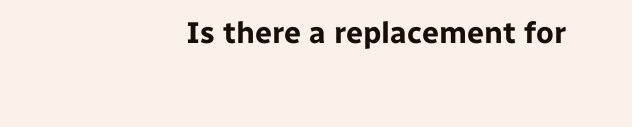Is there a replacement for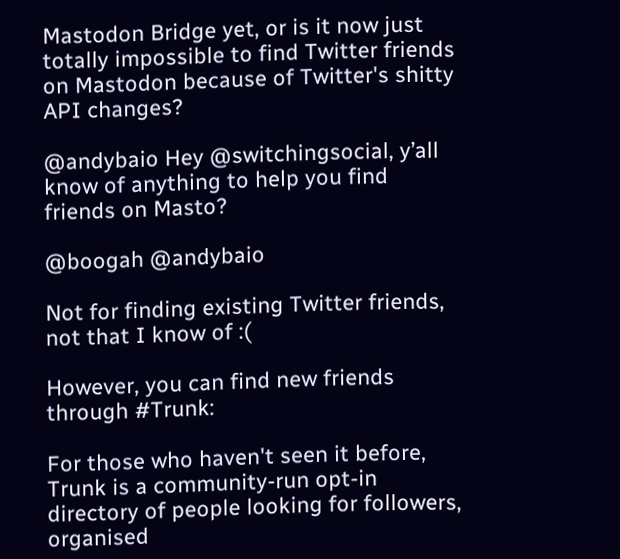Mastodon Bridge yet, or is it now just totally impossible to find Twitter friends on Mastodon because of Twitter's shitty API changes?

@andybaio Hey @switchingsocial, y’all know of anything to help you find friends on Masto?

@boogah @andybaio

Not for finding existing Twitter friends, not that I know of :(

However, you can find new friends through #Trunk:

For those who haven't seen it before, Trunk is a community-run opt-in directory of people looking for followers, organised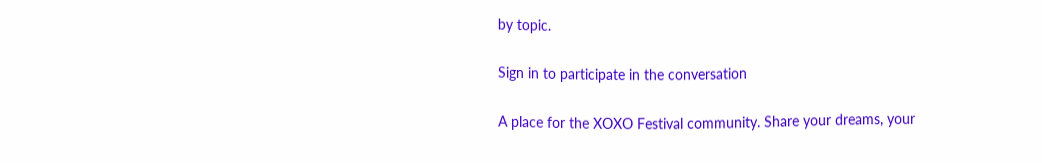by topic.

Sign in to participate in the conversation

A place for the XOXO Festival community. Share your dreams, your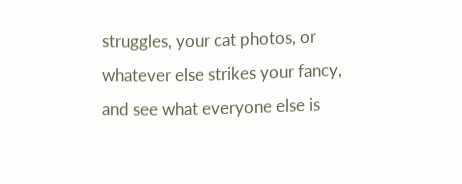struggles, your cat photos, or whatever else strikes your fancy, and see what everyone else is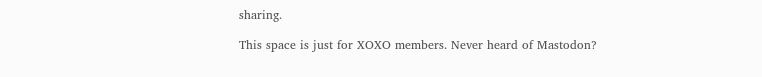sharing.

This space is just for XOXO members. Never heard of Mastodon?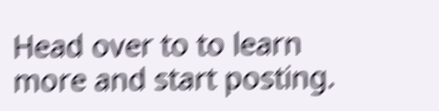Head over to to learn more and start posting.